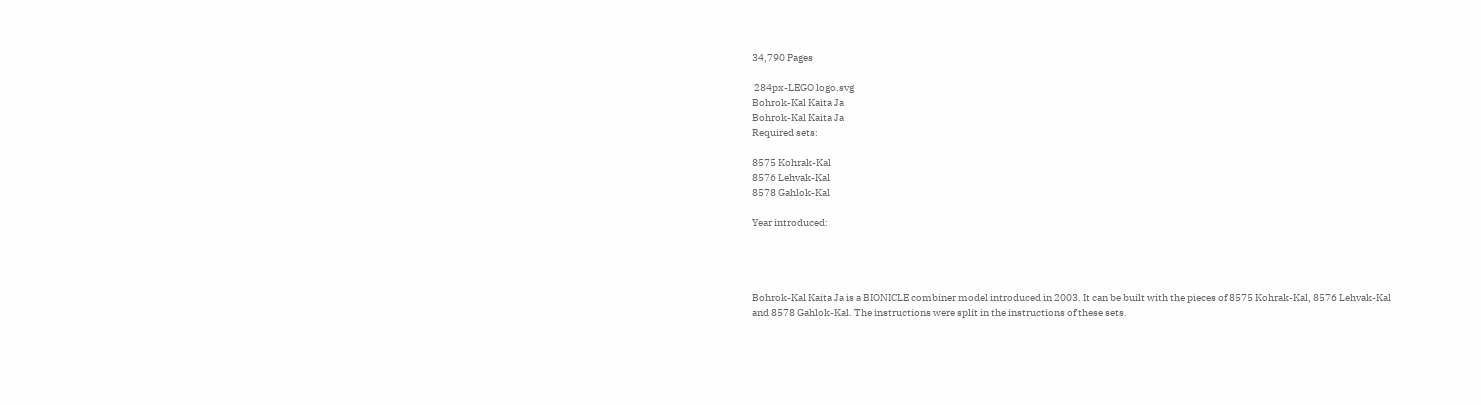34,790 Pages

 284px-LEGO logo.svg
Bohrok-Kal Kaita Ja
Bohrok-Kal Kaita Ja
Required sets:

8575 Kohrak-Kal
8576 Lehvak-Kal
8578 Gahlok-Kal

Year introduced:




Bohrok-Kal Kaita Ja is a BIONICLE combiner model introduced in 2003. It can be built with the pieces of 8575 Kohrak-Kal, 8576 Lehvak-Kal and 8578 Gahlok-Kal. The instructions were split in the instructions of these sets.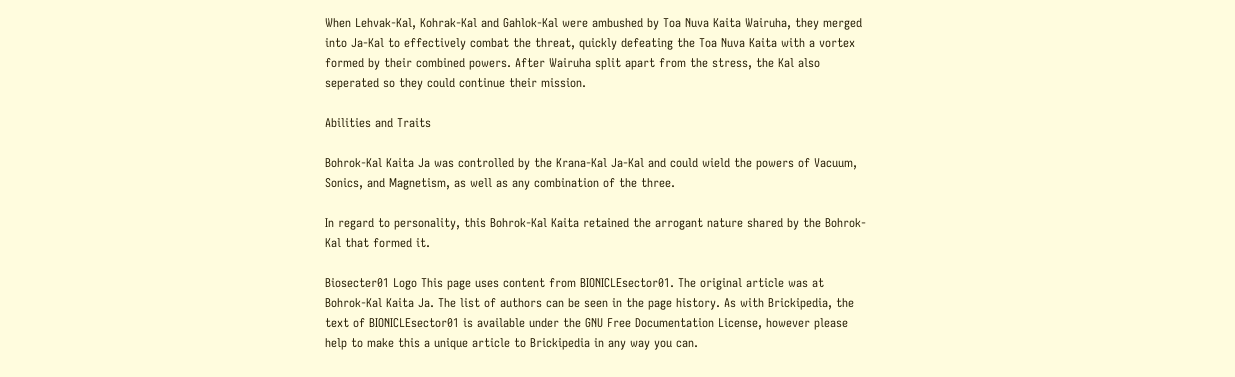When Lehvak-Kal, Kohrak-Kal and Gahlok-Kal were ambushed by Toa Nuva Kaita Wairuha, they merged into Ja-Kal to effectively combat the threat, quickly defeating the Toa Nuva Kaita with a vortex formed by their combined powers. After Wairuha split apart from the stress, the Kal also seperated so they could continue their mission.

Abilities and Traits

Bohrok-Kal Kaita Ja was controlled by the Krana-Kal Ja-Kal and could wield the powers of Vacuum, Sonics, and Magnetism, as well as any combination of the three.

In regard to personality, this Bohrok-Kal Kaita retained the arrogant nature shared by the Bohrok-Kal that formed it.

Biosecter01 Logo This page uses content from BIONICLEsector01. The original article was at Bohrok-Kal Kaita Ja. The list of authors can be seen in the page history. As with Brickipedia, the text of BIONICLEsector01 is available under the GNU Free Documentation License, however please help to make this a unique article to Brickipedia in any way you can.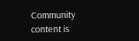Community content is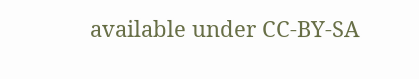available under CC-BY-SA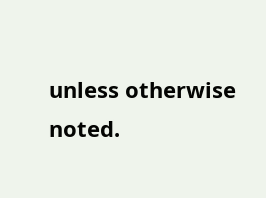unless otherwise noted.